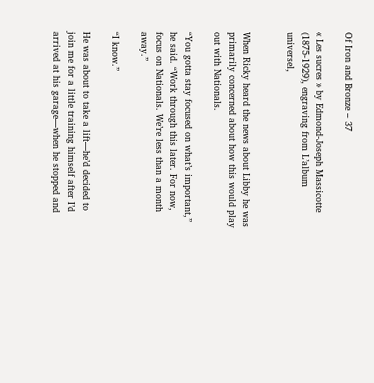Of Iron and Bronze – 37

« Les sucres » by Edmond-Joseph Massicotte (1875-1929), engraving from L’album universel,


When Ricky heard the news about Libby he was primarily concerned about how this would play out with Nationals.

“You gotta stay focused on what’s important,” he said. “Work through this later. For now, focus on Nationals. We’re less than a month away.”

“I know.”

He was about to take a lift—he’d decided to join me for a little training himself after I’d arrived at his garage—when he stopped and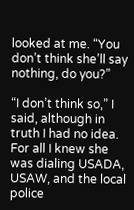looked at me. “You don’t think she’ll say nothing, do you?”

“I don’t think so,” I said, although in truth I had no idea. For all I knew she was dialing USADA, USAW, and the local police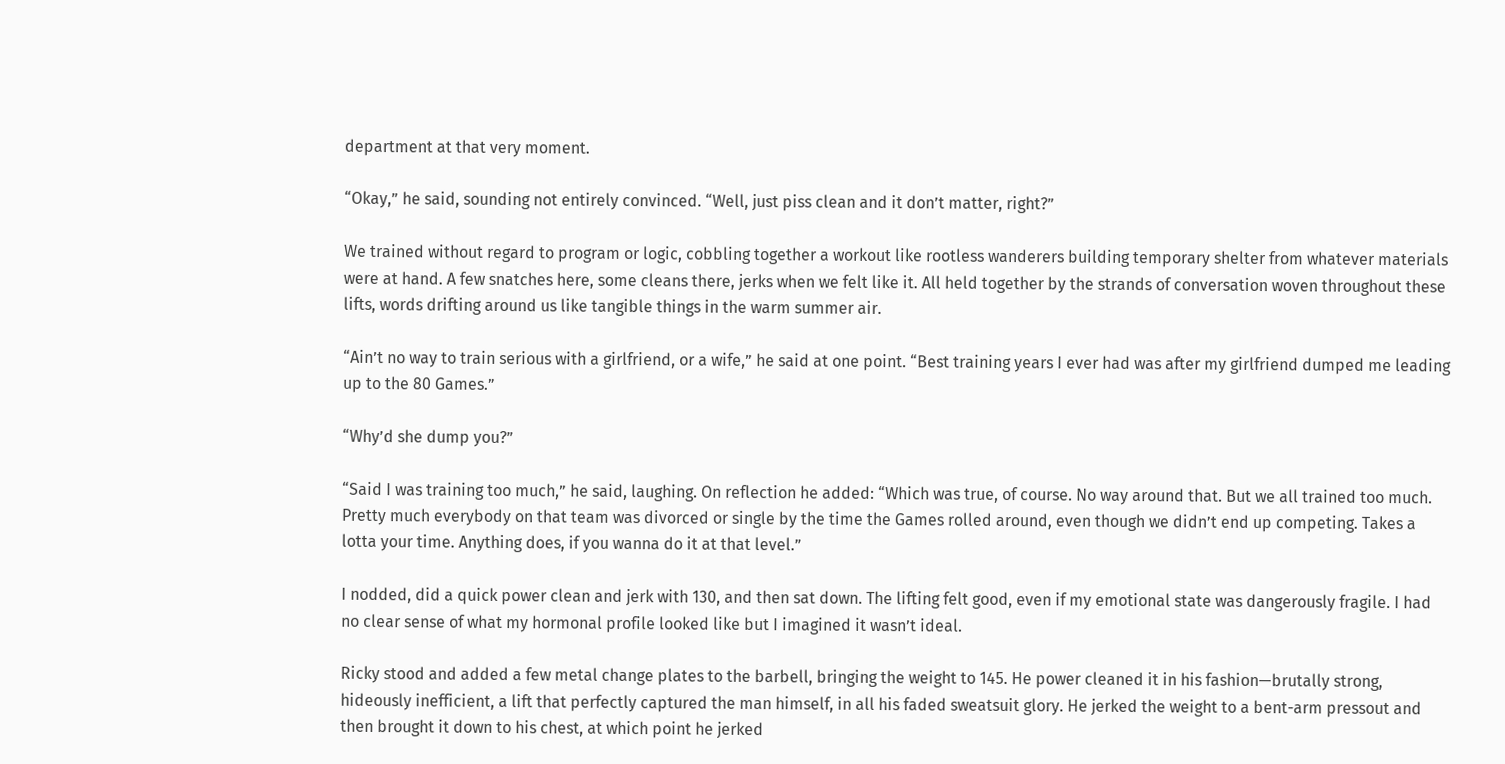department at that very moment.

“Okay,” he said, sounding not entirely convinced. “Well, just piss clean and it don’t matter, right?”

We trained without regard to program or logic, cobbling together a workout like rootless wanderers building temporary shelter from whatever materials were at hand. A few snatches here, some cleans there, jerks when we felt like it. All held together by the strands of conversation woven throughout these lifts, words drifting around us like tangible things in the warm summer air.

“Ain’t no way to train serious with a girlfriend, or a wife,” he said at one point. “Best training years I ever had was after my girlfriend dumped me leading up to the 80 Games.”

“Why’d she dump you?”

“Said I was training too much,” he said, laughing. On reflection he added: “Which was true, of course. No way around that. But we all trained too much. Pretty much everybody on that team was divorced or single by the time the Games rolled around, even though we didn’t end up competing. Takes a lotta your time. Anything does, if you wanna do it at that level.”

I nodded, did a quick power clean and jerk with 130, and then sat down. The lifting felt good, even if my emotional state was dangerously fragile. I had no clear sense of what my hormonal profile looked like but I imagined it wasn’t ideal.

Ricky stood and added a few metal change plates to the barbell, bringing the weight to 145. He power cleaned it in his fashion—brutally strong, hideously inefficient, a lift that perfectly captured the man himself, in all his faded sweatsuit glory. He jerked the weight to a bent-arm pressout and then brought it down to his chest, at which point he jerked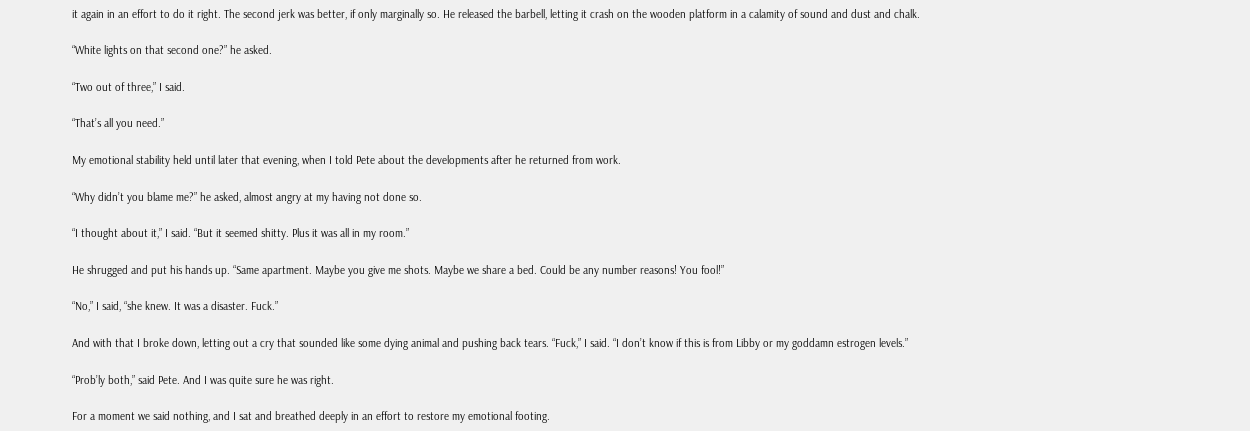it again in an effort to do it right. The second jerk was better, if only marginally so. He released the barbell, letting it crash on the wooden platform in a calamity of sound and dust and chalk.

“White lights on that second one?” he asked.

“Two out of three,” I said.

“That’s all you need.”

My emotional stability held until later that evening, when I told Pete about the developments after he returned from work.

“Why didn’t you blame me?” he asked, almost angry at my having not done so.

“I thought about it,” I said. “But it seemed shitty. Plus it was all in my room.”

He shrugged and put his hands up. “Same apartment. Maybe you give me shots. Maybe we share a bed. Could be any number reasons! You fool!”

“No,” I said, “she knew. It was a disaster. Fuck.”

And with that I broke down, letting out a cry that sounded like some dying animal and pushing back tears. “Fuck,” I said. “I don’t know if this is from Libby or my goddamn estrogen levels.”

“Prob’ly both,” said Pete. And I was quite sure he was right.

For a moment we said nothing, and I sat and breathed deeply in an effort to restore my emotional footing.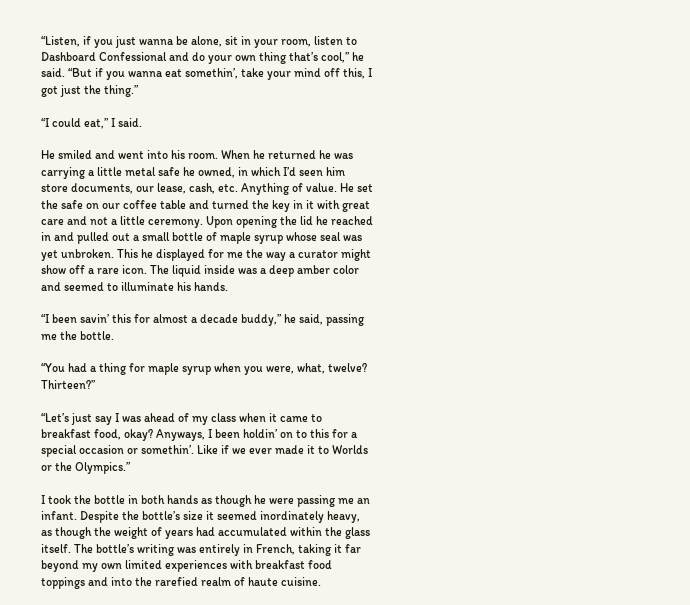“Listen, if you just wanna be alone, sit in your room, listen to Dashboard Confessional and do your own thing that’s cool,” he said. “But if you wanna eat somethin’, take your mind off this, I got just the thing.”

“I could eat,” I said.

He smiled and went into his room. When he returned he was carrying a little metal safe he owned, in which I’d seen him store documents, our lease, cash, etc. Anything of value. He set the safe on our coffee table and turned the key in it with great care and not a little ceremony. Upon opening the lid he reached in and pulled out a small bottle of maple syrup whose seal was yet unbroken. This he displayed for me the way a curator might show off a rare icon. The liquid inside was a deep amber color and seemed to illuminate his hands.

“I been savin’ this for almost a decade buddy,” he said, passing me the bottle.

“You had a thing for maple syrup when you were, what, twelve? Thirteen?”

“Let’s just say I was ahead of my class when it came to breakfast food, okay? Anyways, I been holdin’ on to this for a special occasion or somethin’. Like if we ever made it to Worlds or the Olympics.”

I took the bottle in both hands as though he were passing me an infant. Despite the bottle’s size it seemed inordinately heavy, as though the weight of years had accumulated within the glass itself. The bottle’s writing was entirely in French, taking it far beyond my own limited experiences with breakfast food toppings and into the rarefied realm of haute cuisine.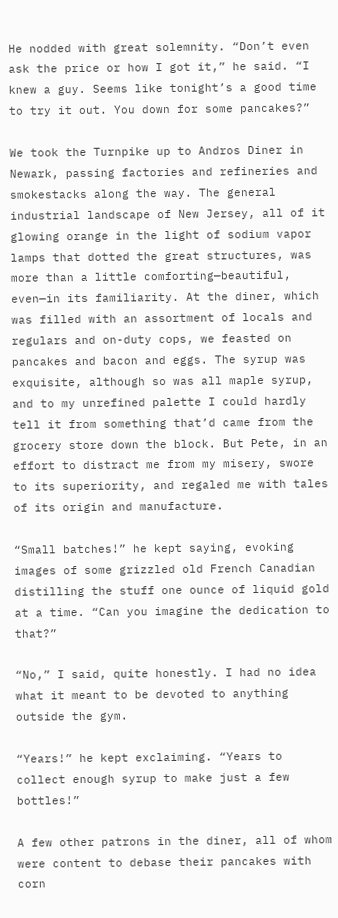He nodded with great solemnity. “Don’t even ask the price or how I got it,” he said. “I knew a guy. Seems like tonight’s a good time to try it out. You down for some pancakes?”

We took the Turnpike up to Andros Diner in Newark, passing factories and refineries and smokestacks along the way. The general industrial landscape of New Jersey, all of it glowing orange in the light of sodium vapor lamps that dotted the great structures, was more than a little comforting—beautiful, even—in its familiarity. At the diner, which was filled with an assortment of locals and regulars and on-duty cops, we feasted on pancakes and bacon and eggs. The syrup was exquisite, although so was all maple syrup, and to my unrefined palette I could hardly tell it from something that’d came from the grocery store down the block. But Pete, in an effort to distract me from my misery, swore to its superiority, and regaled me with tales of its origin and manufacture.

“Small batches!” he kept saying, evoking images of some grizzled old French Canadian distilling the stuff one ounce of liquid gold at a time. “Can you imagine the dedication to that?”

“No,” I said, quite honestly. I had no idea what it meant to be devoted to anything outside the gym.

“Years!” he kept exclaiming. “Years to collect enough syrup to make just a few bottles!”

A few other patrons in the diner, all of whom were content to debase their pancakes with corn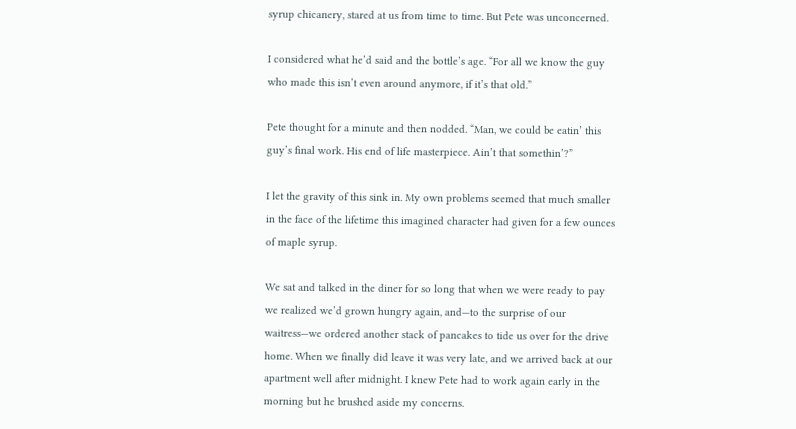syrup chicanery, stared at us from time to time. But Pete was unconcerned.

I considered what he’d said and the bottle’s age. “For all we know the guy who made this isn’t even around anymore, if it’s that old.”

Pete thought for a minute and then nodded. “Man, we could be eatin’ this guy’s final work. His end of life masterpiece. Ain’t that somethin’?”

I let the gravity of this sink in. My own problems seemed that much smaller in the face of the lifetime this imagined character had given for a few ounces of maple syrup.

We sat and talked in the diner for so long that when we were ready to pay we realized we’d grown hungry again, and—to the surprise of our waitress—we ordered another stack of pancakes to tide us over for the drive home. When we finally did leave it was very late, and we arrived back at our apartment well after midnight. I knew Pete had to work again early in the morning but he brushed aside my concerns.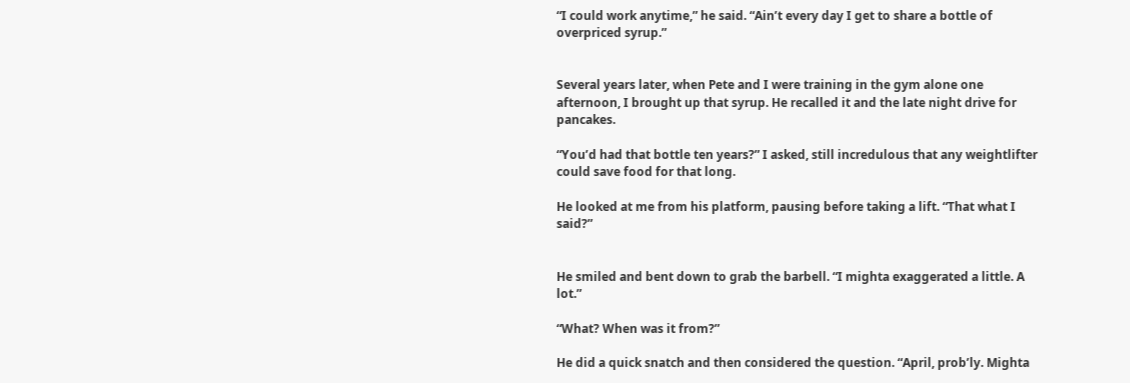“I could work anytime,” he said. “Ain’t every day I get to share a bottle of overpriced syrup.”


Several years later, when Pete and I were training in the gym alone one afternoon, I brought up that syrup. He recalled it and the late night drive for pancakes.

“You’d had that bottle ten years?” I asked, still incredulous that any weightlifter could save food for that long.

He looked at me from his platform, pausing before taking a lift. “That what I said?”


He smiled and bent down to grab the barbell. “I mighta exaggerated a little. A lot.”

“What? When was it from?”

He did a quick snatch and then considered the question. “April, prob’ly. Mighta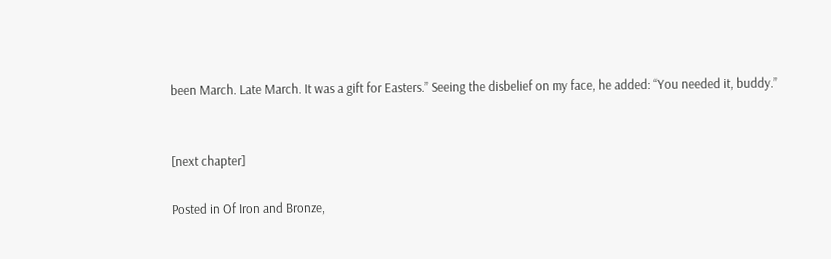been March. Late March. It was a gift for Easters.” Seeing the disbelief on my face, he added: “You needed it, buddy.”


[next chapter]

Posted in Of Iron and Bronze,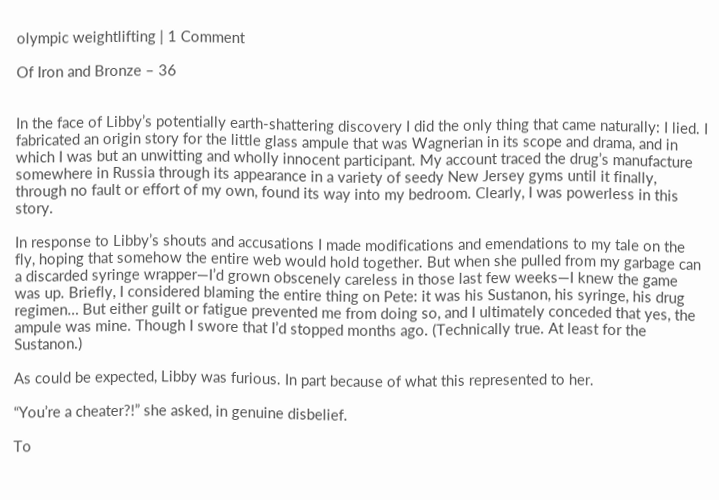olympic weightlifting | 1 Comment

Of Iron and Bronze – 36


In the face of Libby’s potentially earth-shattering discovery I did the only thing that came naturally: I lied. I fabricated an origin story for the little glass ampule that was Wagnerian in its scope and drama, and in which I was but an unwitting and wholly innocent participant. My account traced the drug’s manufacture somewhere in Russia through its appearance in a variety of seedy New Jersey gyms until it finally, through no fault or effort of my own, found its way into my bedroom. Clearly, I was powerless in this story.

In response to Libby’s shouts and accusations I made modifications and emendations to my tale on the fly, hoping that somehow the entire web would hold together. But when she pulled from my garbage can a discarded syringe wrapper—I’d grown obscenely careless in those last few weeks—I knew the game was up. Briefly, I considered blaming the entire thing on Pete: it was his Sustanon, his syringe, his drug regimen… But either guilt or fatigue prevented me from doing so, and I ultimately conceded that yes, the ampule was mine. Though I swore that I’d stopped months ago. (Technically true. At least for the Sustanon.)

As could be expected, Libby was furious. In part because of what this represented to her.

“You’re a cheater?!” she asked, in genuine disbelief.

To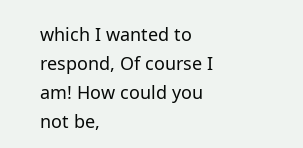which I wanted to respond, Of course I am! How could you not be,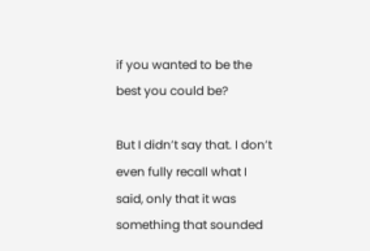if you wanted to be the best you could be?

But I didn’t say that. I don’t even fully recall what I said, only that it was something that sounded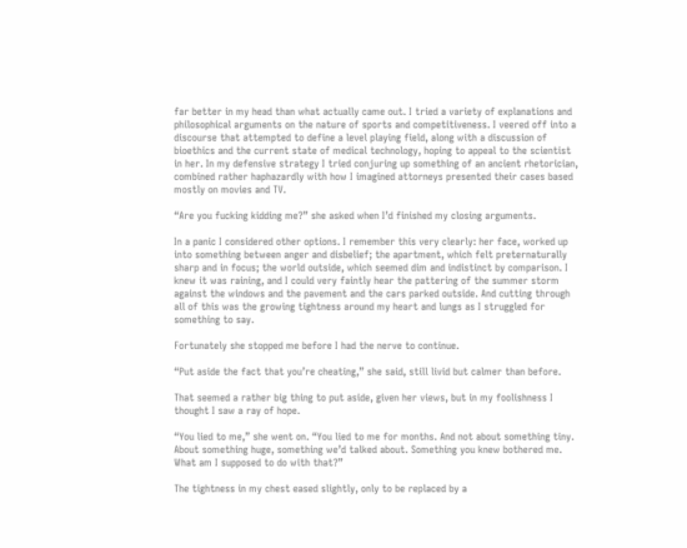far better in my head than what actually came out. I tried a variety of explanations and philosophical arguments on the nature of sports and competitiveness. I veered off into a discourse that attempted to define a level playing field, along with a discussion of bioethics and the current state of medical technology, hoping to appeal to the scientist in her. In my defensive strategy I tried conjuring up something of an ancient rhetorician, combined rather haphazardly with how I imagined attorneys presented their cases based mostly on movies and TV.

“Are you fucking kidding me?” she asked when I’d finished my closing arguments.

In a panic I considered other options. I remember this very clearly: her face, worked up into something between anger and disbelief; the apartment, which felt preternaturally sharp and in focus; the world outside, which seemed dim and indistinct by comparison. I knew it was raining, and I could very faintly hear the pattering of the summer storm against the windows and the pavement and the cars parked outside. And cutting through all of this was the growing tightness around my heart and lungs as I struggled for something to say.

Fortunately she stopped me before I had the nerve to continue.

“Put aside the fact that you’re cheating,” she said, still livid but calmer than before.

That seemed a rather big thing to put aside, given her views, but in my foolishness I thought I saw a ray of hope.

“You lied to me,” she went on. “You lied to me for months. And not about something tiny. About something huge, something we’d talked about. Something you knew bothered me. What am I supposed to do with that?”

The tightness in my chest eased slightly, only to be replaced by a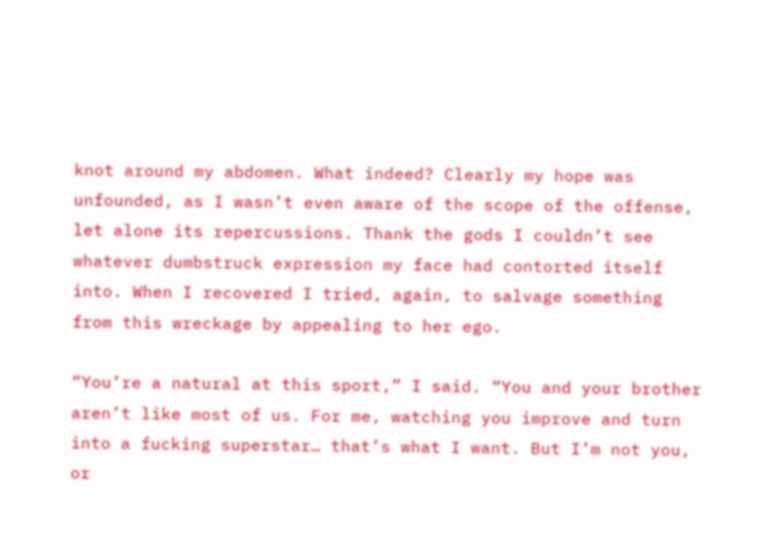knot around my abdomen. What indeed? Clearly my hope was unfounded, as I wasn’t even aware of the scope of the offense, let alone its repercussions. Thank the gods I couldn’t see whatever dumbstruck expression my face had contorted itself into. When I recovered I tried, again, to salvage something from this wreckage by appealing to her ego.

“You’re a natural at this sport,” I said. “You and your brother aren’t like most of us. For me, watching you improve and turn into a fucking superstar… that’s what I want. But I’m not you, or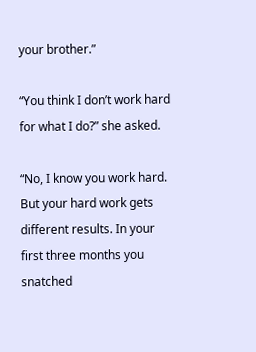your brother.”

“You think I don’t work hard for what I do?” she asked.

“No, I know you work hard. But your hard work gets different results. In your first three months you snatched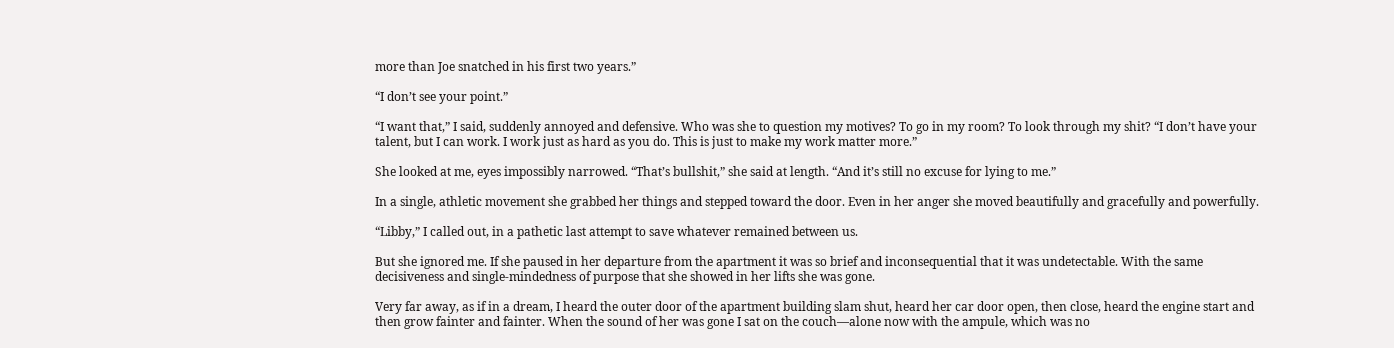more than Joe snatched in his first two years.”

“I don’t see your point.”

“I want that,” I said, suddenly annoyed and defensive. Who was she to question my motives? To go in my room? To look through my shit? “I don’t have your talent, but I can work. I work just as hard as you do. This is just to make my work matter more.”

She looked at me, eyes impossibly narrowed. “That’s bullshit,” she said at length. “And it’s still no excuse for lying to me.”

In a single, athletic movement she grabbed her things and stepped toward the door. Even in her anger she moved beautifully and gracefully and powerfully.

“Libby,” I called out, in a pathetic last attempt to save whatever remained between us.

But she ignored me. If she paused in her departure from the apartment it was so brief and inconsequential that it was undetectable. With the same decisiveness and single-mindedness of purpose that she showed in her lifts she was gone.

Very far away, as if in a dream, I heard the outer door of the apartment building slam shut, heard her car door open, then close, heard the engine start and then grow fainter and fainter. When the sound of her was gone I sat on the couch—alone now with the ampule, which was no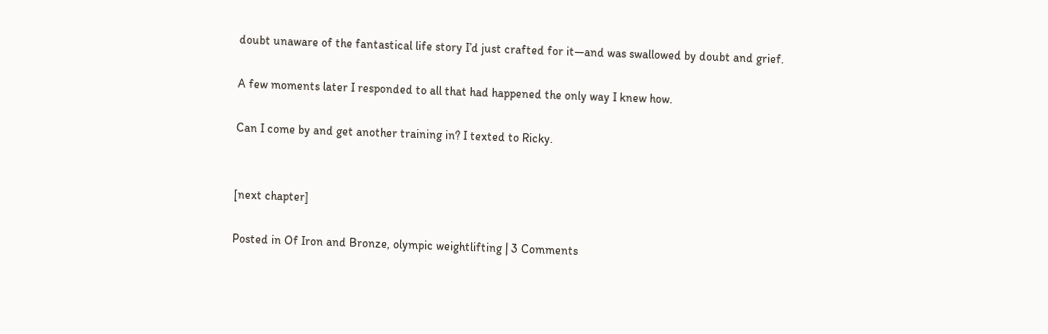doubt unaware of the fantastical life story I’d just crafted for it—and was swallowed by doubt and grief.

A few moments later I responded to all that had happened the only way I knew how.

Can I come by and get another training in? I texted to Ricky.


[next chapter]

Posted in Of Iron and Bronze, olympic weightlifting | 3 Comments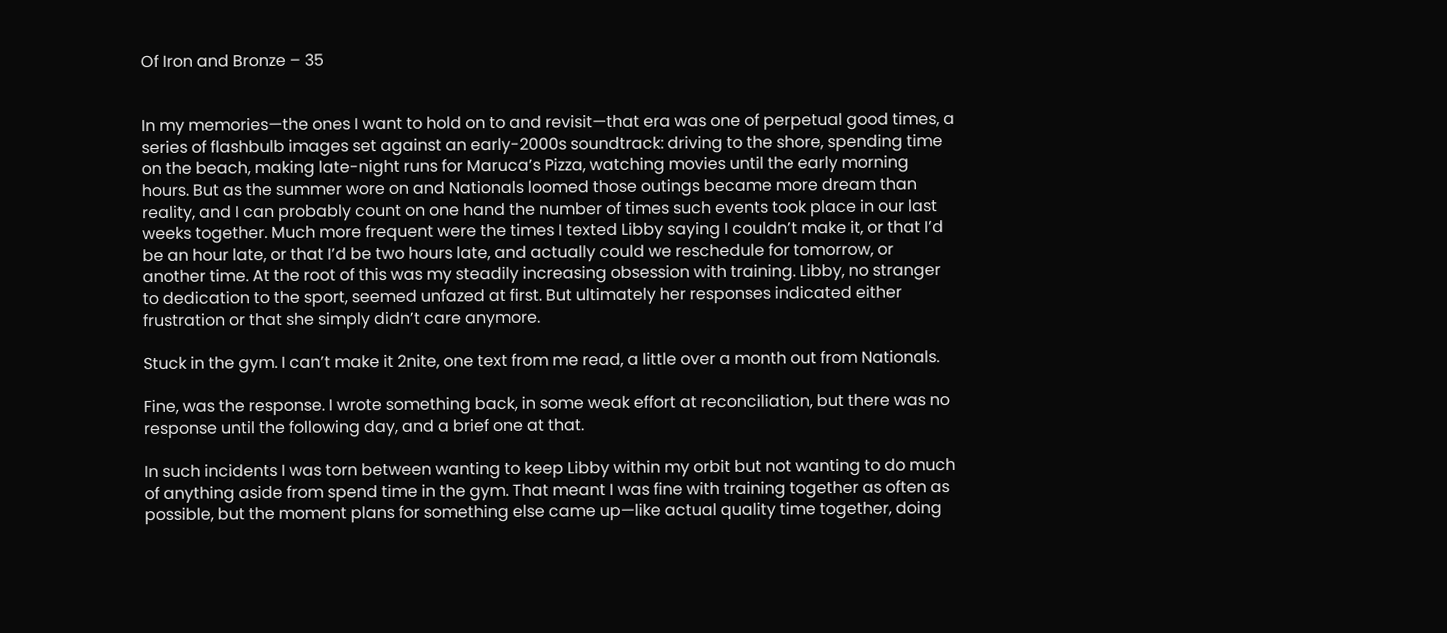Of Iron and Bronze – 35


In my memories—the ones I want to hold on to and revisit—that era was one of perpetual good times, a series of flashbulb images set against an early-2000s soundtrack: driving to the shore, spending time on the beach, making late-night runs for Maruca’s Pizza, watching movies until the early morning hours. But as the summer wore on and Nationals loomed those outings became more dream than reality, and I can probably count on one hand the number of times such events took place in our last weeks together. Much more frequent were the times I texted Libby saying I couldn’t make it, or that I’d be an hour late, or that I’d be two hours late, and actually could we reschedule for tomorrow, or another time. At the root of this was my steadily increasing obsession with training. Libby, no stranger to dedication to the sport, seemed unfazed at first. But ultimately her responses indicated either frustration or that she simply didn’t care anymore.

Stuck in the gym. I can’t make it 2nite, one text from me read, a little over a month out from Nationals.

Fine, was the response. I wrote something back, in some weak effort at reconciliation, but there was no response until the following day, and a brief one at that.

In such incidents I was torn between wanting to keep Libby within my orbit but not wanting to do much of anything aside from spend time in the gym. That meant I was fine with training together as often as possible, but the moment plans for something else came up—like actual quality time together, doing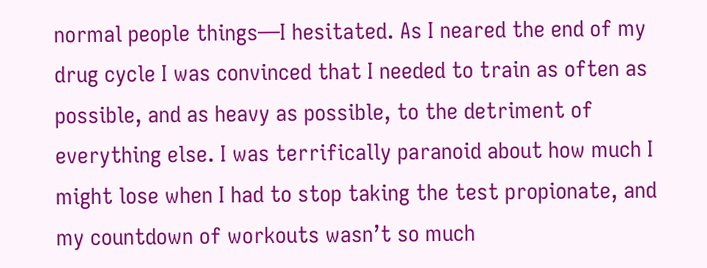normal people things—I hesitated. As I neared the end of my drug cycle I was convinced that I needed to train as often as possible, and as heavy as possible, to the detriment of everything else. I was terrifically paranoid about how much I might lose when I had to stop taking the test propionate, and my countdown of workouts wasn’t so much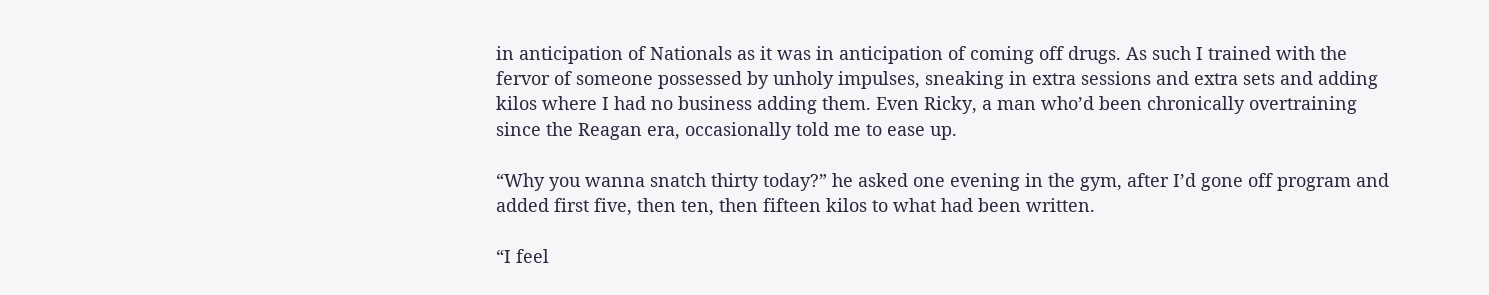in anticipation of Nationals as it was in anticipation of coming off drugs. As such I trained with the fervor of someone possessed by unholy impulses, sneaking in extra sessions and extra sets and adding kilos where I had no business adding them. Even Ricky, a man who’d been chronically overtraining since the Reagan era, occasionally told me to ease up.

“Why you wanna snatch thirty today?” he asked one evening in the gym, after I’d gone off program and added first five, then ten, then fifteen kilos to what had been written.

“I feel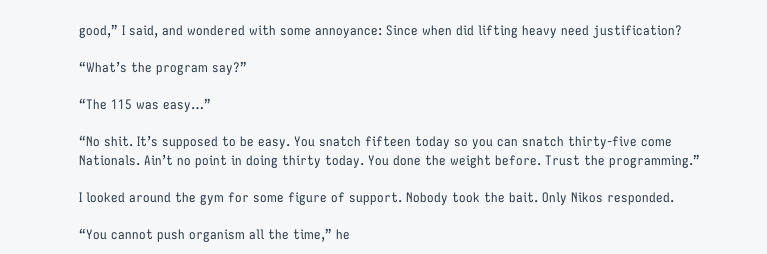good,” I said, and wondered with some annoyance: Since when did lifting heavy need justification?

“What’s the program say?”

“The 115 was easy…”

“No shit. It’s supposed to be easy. You snatch fifteen today so you can snatch thirty-five come Nationals. Ain’t no point in doing thirty today. You done the weight before. Trust the programming.”

I looked around the gym for some figure of support. Nobody took the bait. Only Nikos responded.

“You cannot push organism all the time,” he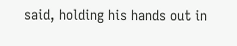said, holding his hands out in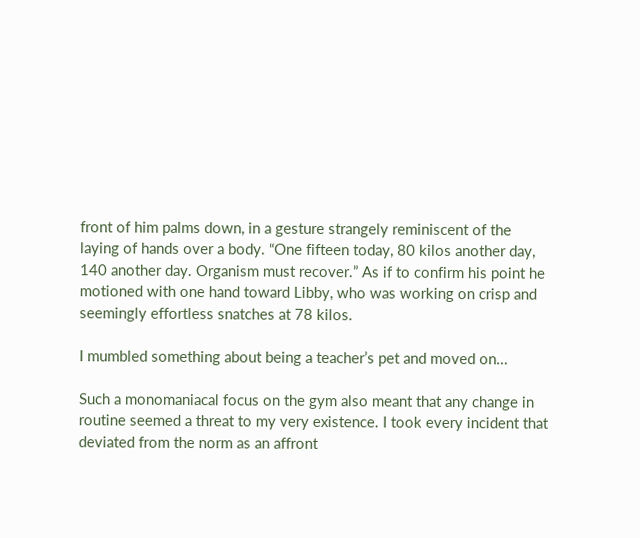front of him palms down, in a gesture strangely reminiscent of the laying of hands over a body. “One fifteen today, 80 kilos another day, 140 another day. Organism must recover.” As if to confirm his point he motioned with one hand toward Libby, who was working on crisp and seemingly effortless snatches at 78 kilos.

I mumbled something about being a teacher’s pet and moved on…

Such a monomaniacal focus on the gym also meant that any change in routine seemed a threat to my very existence. I took every incident that deviated from the norm as an affront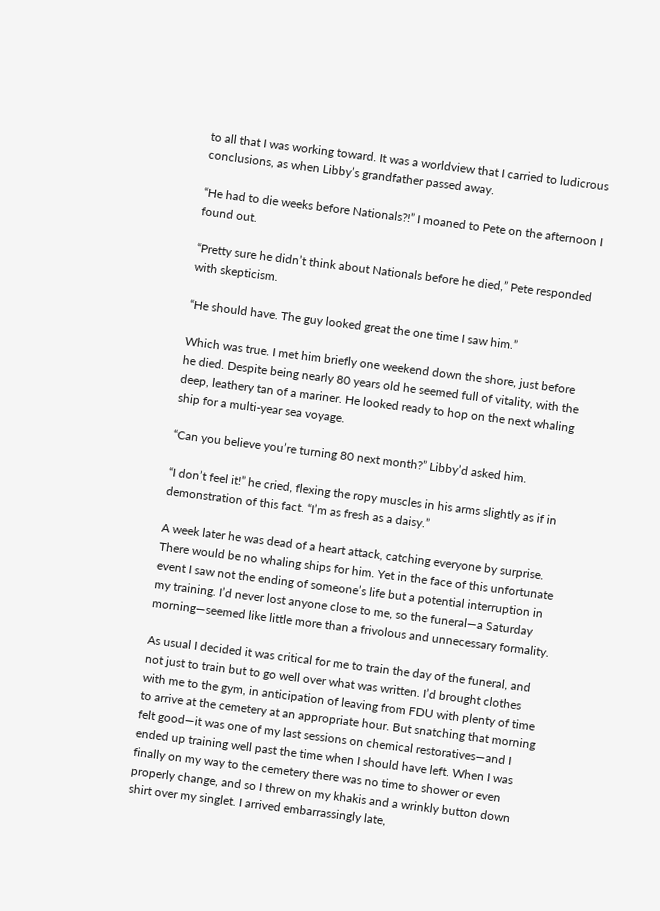to all that I was working toward. It was a worldview that I carried to ludicrous conclusions, as when Libby’s grandfather passed away.

“He had to die weeks before Nationals?!” I moaned to Pete on the afternoon I found out.

“Pretty sure he didn’t think about Nationals before he died,” Pete responded with skepticism.

“He should have. The guy looked great the one time I saw him.”

Which was true. I met him briefly one weekend down the shore, just before he died. Despite being nearly 80 years old he seemed full of vitality, with the deep, leathery tan of a mariner. He looked ready to hop on the next whaling ship for a multi-year sea voyage.

“Can you believe you’re turning 80 next month?” Libby’d asked him.

“I don’t feel it!” he cried, flexing the ropy muscles in his arms slightly as if in demonstration of this fact. “I’m as fresh as a daisy.”

A week later he was dead of a heart attack, catching everyone by surprise. There would be no whaling ships for him. Yet in the face of this unfortunate event I saw not the ending of someone’s life but a potential interruption in my training. I’d never lost anyone close to me, so the funeral—a Saturday morning—seemed like little more than a frivolous and unnecessary formality.

As usual I decided it was critical for me to train the day of the funeral, and not just to train but to go well over what was written. I’d brought clothes with me to the gym, in anticipation of leaving from FDU with plenty of time to arrive at the cemetery at an appropriate hour. But snatching that morning felt good—it was one of my last sessions on chemical restoratives—and I ended up training well past the time when I should have left. When I was finally on my way to the cemetery there was no time to shower or even properly change, and so I threw on my khakis and a wrinkly button down shirt over my singlet. I arrived embarrassingly late,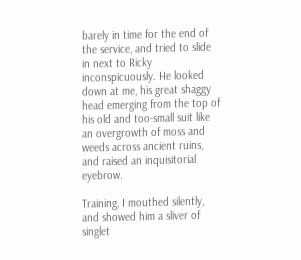barely in time for the end of the service, and tried to slide in next to Ricky inconspicuously. He looked down at me, his great shaggy head emerging from the top of his old and too-small suit like an overgrowth of moss and weeds across ancient ruins, and raised an inquisitorial eyebrow.

Training, I mouthed silently, and showed him a sliver of singlet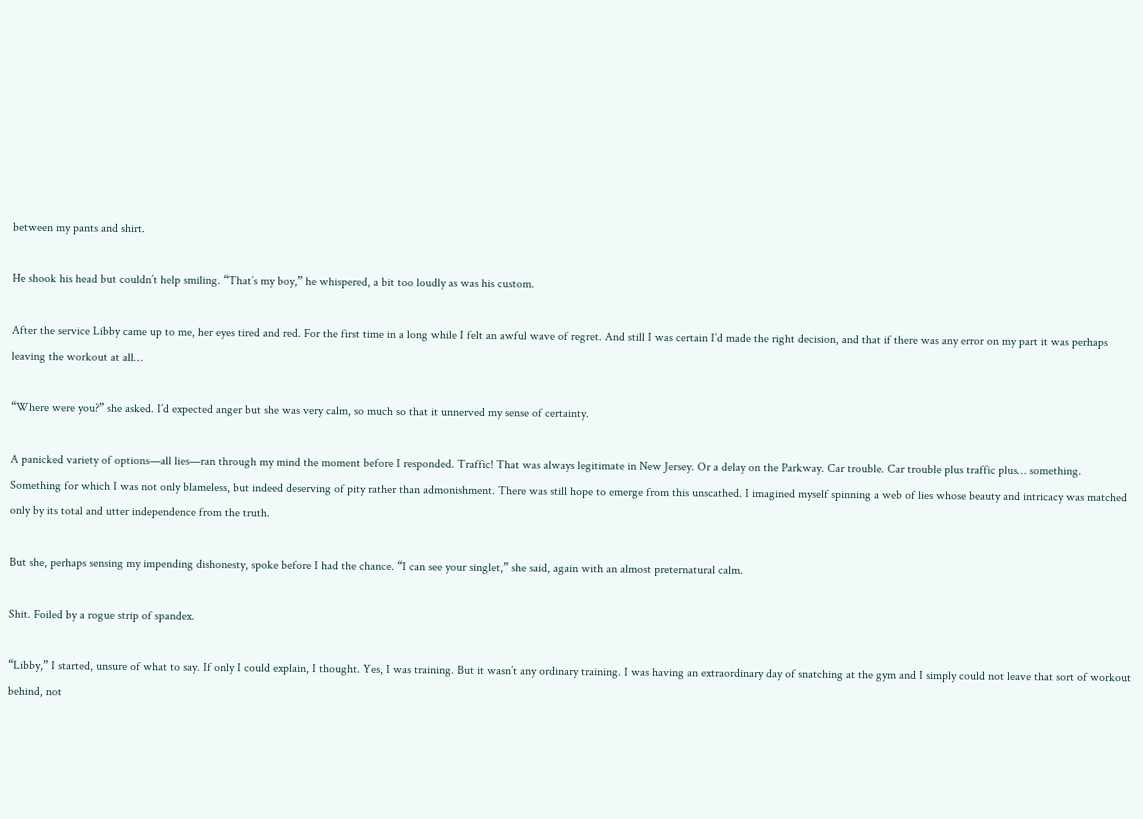between my pants and shirt.

He shook his head but couldn’t help smiling. “That’s my boy,” he whispered, a bit too loudly as was his custom.

After the service Libby came up to me, her eyes tired and red. For the first time in a long while I felt an awful wave of regret. And still I was certain I’d made the right decision, and that if there was any error on my part it was perhaps leaving the workout at all…

“Where were you?” she asked. I’d expected anger but she was very calm, so much so that it unnerved my sense of certainty.

A panicked variety of options—all lies—ran through my mind the moment before I responded. Traffic! That was always legitimate in New Jersey. Or a delay on the Parkway. Car trouble. Car trouble plus traffic plus… something. Something for which I was not only blameless, but indeed deserving of pity rather than admonishment. There was still hope to emerge from this unscathed. I imagined myself spinning a web of lies whose beauty and intricacy was matched only by its total and utter independence from the truth.

But she, perhaps sensing my impending dishonesty, spoke before I had the chance. “I can see your singlet,” she said, again with an almost preternatural calm.

Shit. Foiled by a rogue strip of spandex.

“Libby,” I started, unsure of what to say. If only I could explain, I thought. Yes, I was training. But it wasn’t any ordinary training. I was having an extraordinary day of snatching at the gym and I simply could not leave that sort of workout behind, not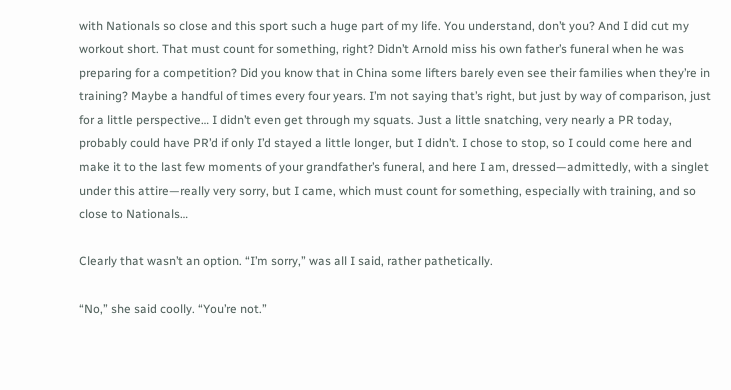with Nationals so close and this sport such a huge part of my life. You understand, don’t you? And I did cut my workout short. That must count for something, right? Didn’t Arnold miss his own father’s funeral when he was preparing for a competition? Did you know that in China some lifters barely even see their families when they’re in training? Maybe a handful of times every four years. I’m not saying that’s right, but just by way of comparison, just for a little perspective… I didn’t even get through my squats. Just a little snatching, very nearly a PR today, probably could have PR’d if only I’d stayed a little longer, but I didn’t. I chose to stop, so I could come here and make it to the last few moments of your grandfather’s funeral, and here I am, dressed—admittedly, with a singlet under this attire—really very sorry, but I came, which must count for something, especially with training, and so close to Nationals…

Clearly that wasn’t an option. “I’m sorry,” was all I said, rather pathetically.

“No,” she said coolly. “You’re not.”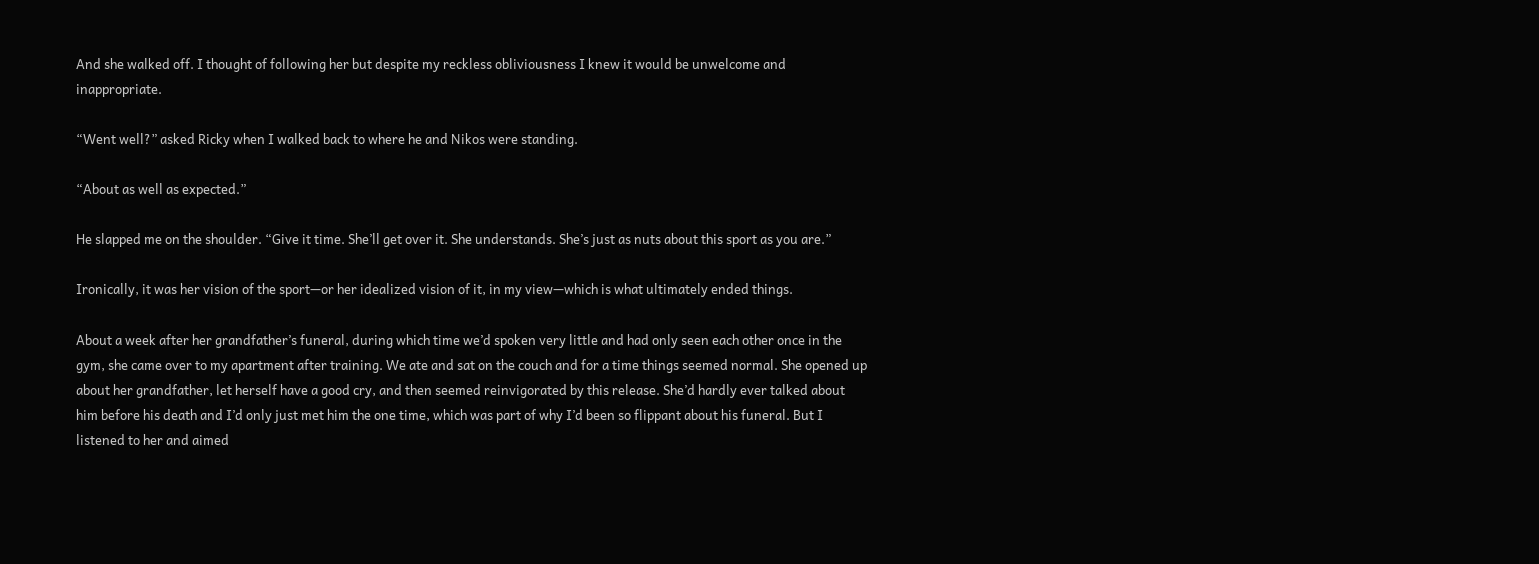And she walked off. I thought of following her but despite my reckless obliviousness I knew it would be unwelcome and inappropriate.

“Went well?” asked Ricky when I walked back to where he and Nikos were standing.

“About as well as expected.”

He slapped me on the shoulder. “Give it time. She’ll get over it. She understands. She’s just as nuts about this sport as you are.”

Ironically, it was her vision of the sport—or her idealized vision of it, in my view—which is what ultimately ended things.

About a week after her grandfather’s funeral, during which time we’d spoken very little and had only seen each other once in the gym, she came over to my apartment after training. We ate and sat on the couch and for a time things seemed normal. She opened up about her grandfather, let herself have a good cry, and then seemed reinvigorated by this release. She’d hardly ever talked about him before his death and I’d only just met him the one time, which was part of why I’d been so flippant about his funeral. But I listened to her and aimed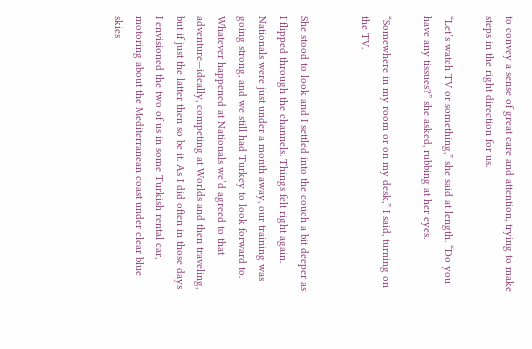to convey a sense of great care and attention, trying to make steps in the right direction for us.

“Let’s watch TV or something,” she said at length. “Do you have any tissues?” she asked, rubbing at her eyes.

“Somewhere in my room or on my desk,” I said, turning on the TV.


She stood to look and I settled into the couch a bit deeper as I flipped through the channels. Things felt right again. Nationals were just under a month away, our training was going strong, and we still had Turkey to look forward to. Whatever happened at Nationals we’d agreed to that adventure—ideally, competing at Worlds and then traveling, but if just the latter then so be it. As I did often in those days I envisioned the two of us in some Turkish rental car, motoring about the Mediterranean coast under clear blue skies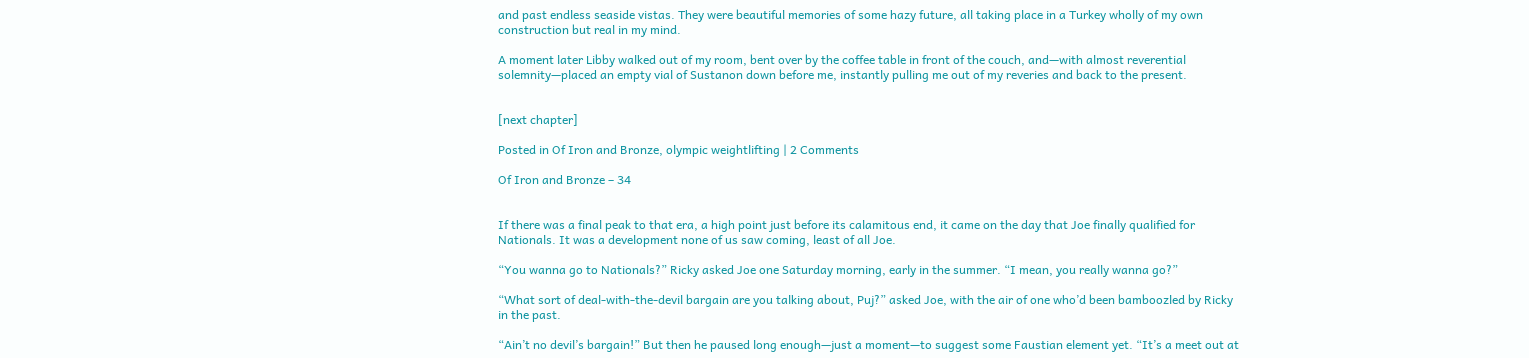and past endless seaside vistas. They were beautiful memories of some hazy future, all taking place in a Turkey wholly of my own construction but real in my mind.

A moment later Libby walked out of my room, bent over by the coffee table in front of the couch, and—with almost reverential solemnity—placed an empty vial of Sustanon down before me, instantly pulling me out of my reveries and back to the present.


[next chapter]

Posted in Of Iron and Bronze, olympic weightlifting | 2 Comments

Of Iron and Bronze – 34


If there was a final peak to that era, a high point just before its calamitous end, it came on the day that Joe finally qualified for Nationals. It was a development none of us saw coming, least of all Joe.

“You wanna go to Nationals?” Ricky asked Joe one Saturday morning, early in the summer. “I mean, you really wanna go?”

“What sort of deal-with-the-devil bargain are you talking about, Puj?” asked Joe, with the air of one who’d been bamboozled by Ricky in the past.

“Ain’t no devil’s bargain!” But then he paused long enough—just a moment—to suggest some Faustian element yet. “It’s a meet out at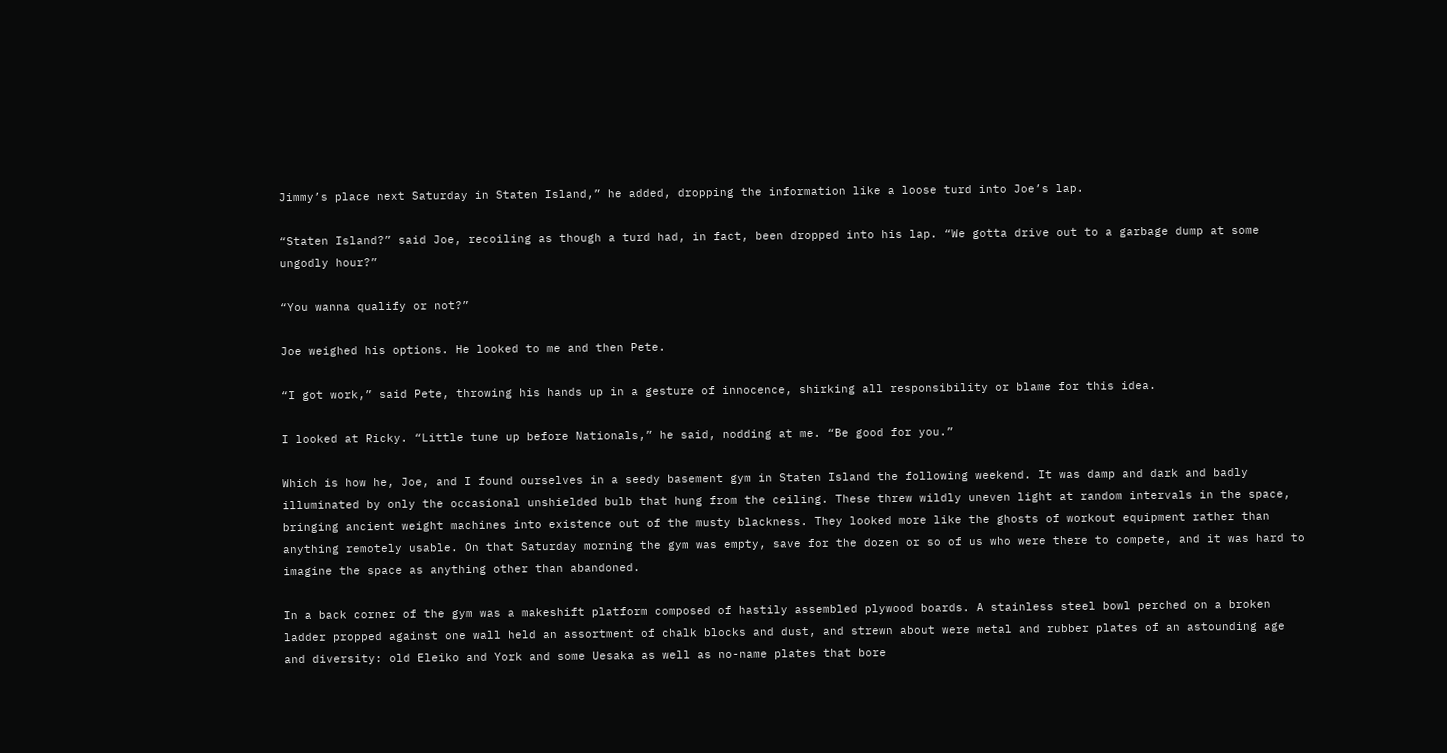Jimmy’s place next Saturday in Staten Island,” he added, dropping the information like a loose turd into Joe’s lap.

“Staten Island?” said Joe, recoiling as though a turd had, in fact, been dropped into his lap. “We gotta drive out to a garbage dump at some ungodly hour?”

“You wanna qualify or not?”

Joe weighed his options. He looked to me and then Pete.

“I got work,” said Pete, throwing his hands up in a gesture of innocence, shirking all responsibility or blame for this idea.

I looked at Ricky. “Little tune up before Nationals,” he said, nodding at me. “Be good for you.”

Which is how he, Joe, and I found ourselves in a seedy basement gym in Staten Island the following weekend. It was damp and dark and badly illuminated by only the occasional unshielded bulb that hung from the ceiling. These threw wildly uneven light at random intervals in the space, bringing ancient weight machines into existence out of the musty blackness. They looked more like the ghosts of workout equipment rather than anything remotely usable. On that Saturday morning the gym was empty, save for the dozen or so of us who were there to compete, and it was hard to imagine the space as anything other than abandoned.

In a back corner of the gym was a makeshift platform composed of hastily assembled plywood boards. A stainless steel bowl perched on a broken ladder propped against one wall held an assortment of chalk blocks and dust, and strewn about were metal and rubber plates of an astounding age and diversity: old Eleiko and York and some Uesaka as well as no-name plates that bore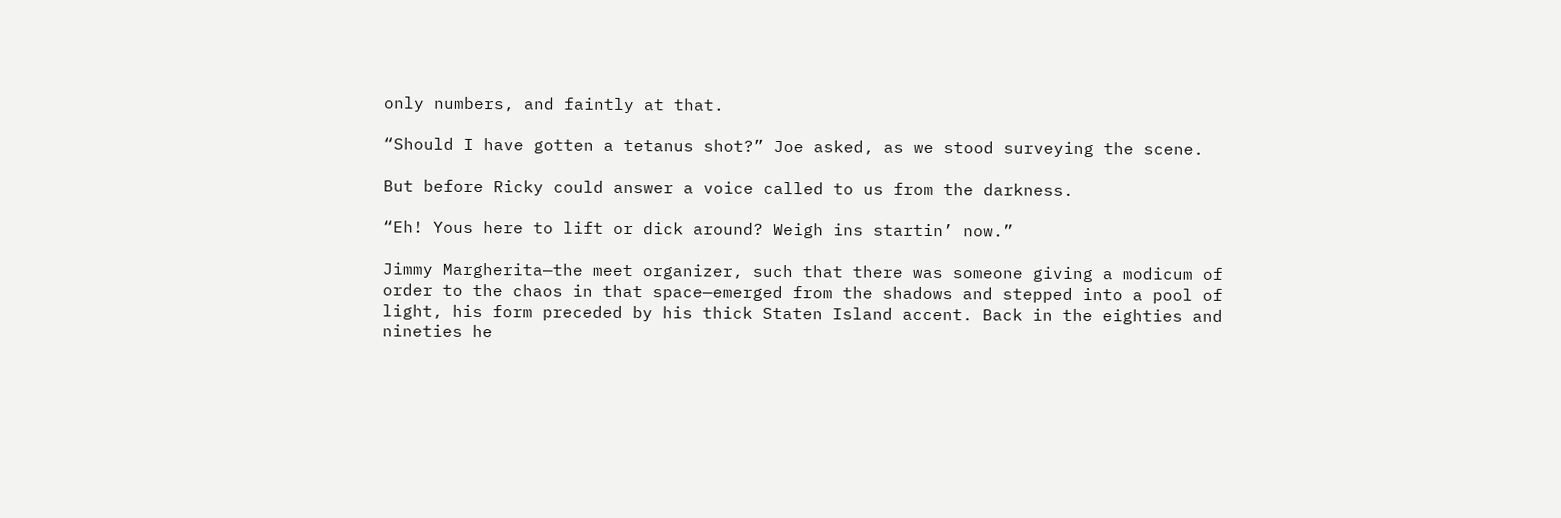only numbers, and faintly at that.

“Should I have gotten a tetanus shot?” Joe asked, as we stood surveying the scene.

But before Ricky could answer a voice called to us from the darkness.

“Eh! Yous here to lift or dick around? Weigh ins startin’ now.”

Jimmy Margherita—the meet organizer, such that there was someone giving a modicum of order to the chaos in that space—emerged from the shadows and stepped into a pool of light, his form preceded by his thick Staten Island accent. Back in the eighties and nineties he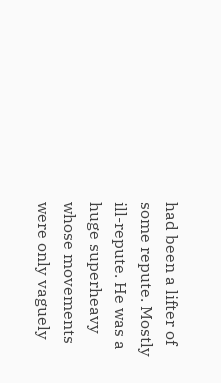had been a lifter of some repute. Mostly ill-repute. He was a huge superheavy whose movements were only vaguely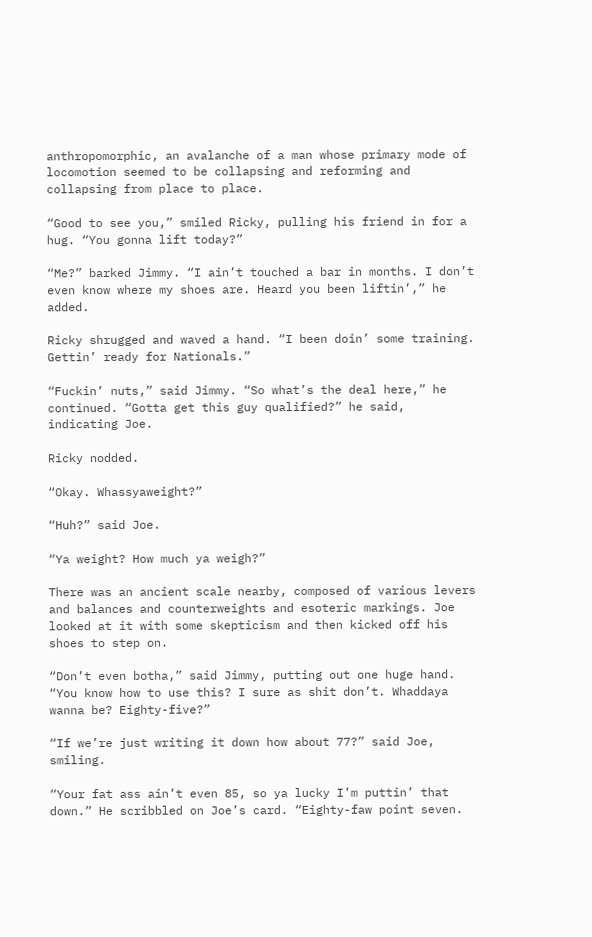anthropomorphic, an avalanche of a man whose primary mode of locomotion seemed to be collapsing and reforming and collapsing from place to place.

“Good to see you,” smiled Ricky, pulling his friend in for a hug. “You gonna lift today?”

“Me?” barked Jimmy. “I ain’t touched a bar in months. I don’t even know where my shoes are. Heard you been liftin’,” he added.

Ricky shrugged and waved a hand. “I been doin’ some training. Gettin’ ready for Nationals.”

“Fuckin’ nuts,” said Jimmy. “So what’s the deal here,” he continued. “Gotta get this guy qualified?” he said, indicating Joe.

Ricky nodded.

“Okay. Whassyaweight?”

“Huh?” said Joe.

“Ya weight? How much ya weigh?”

There was an ancient scale nearby, composed of various levers and balances and counterweights and esoteric markings. Joe looked at it with some skepticism and then kicked off his shoes to step on.

“Don’t even botha,” said Jimmy, putting out one huge hand. “You know how to use this? I sure as shit don’t. Whaddaya wanna be? Eighty-five?”

“If we’re just writing it down how about 77?” said Joe, smiling.

“Your fat ass ain’t even 85, so ya lucky I’m puttin’ that down.” He scribbled on Joe’s card. “Eighty-faw point seven.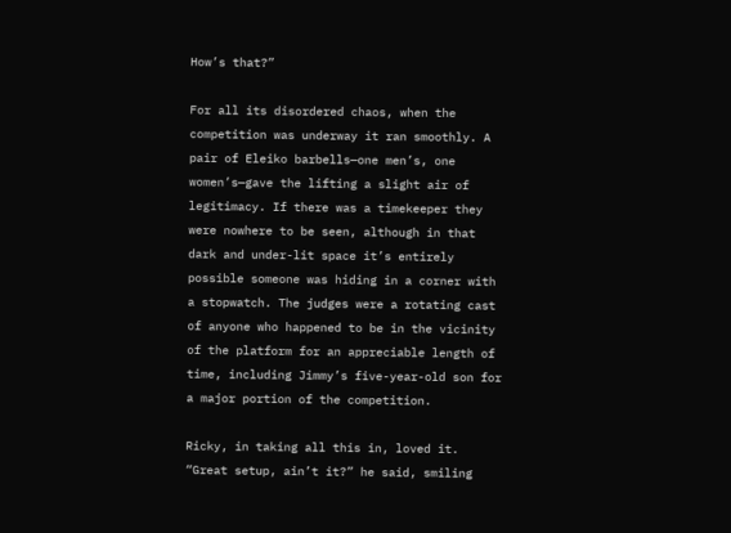How’s that?”

For all its disordered chaos, when the competition was underway it ran smoothly. A pair of Eleiko barbells—one men’s, one women’s—gave the lifting a slight air of legitimacy. If there was a timekeeper they were nowhere to be seen, although in that dark and under-lit space it’s entirely possible someone was hiding in a corner with a stopwatch. The judges were a rotating cast of anyone who happened to be in the vicinity of the platform for an appreciable length of time, including Jimmy’s five-year-old son for a major portion of the competition.

Ricky, in taking all this in, loved it. “Great setup, ain’t it?” he said, smiling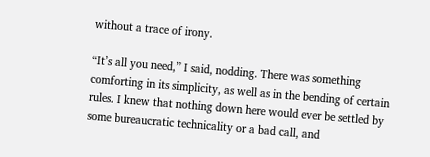without a trace of irony.

“It’s all you need,” I said, nodding. There was something comforting in its simplicity, as well as in the bending of certain rules. I knew that nothing down here would ever be settled by some bureaucratic technicality or a bad call, and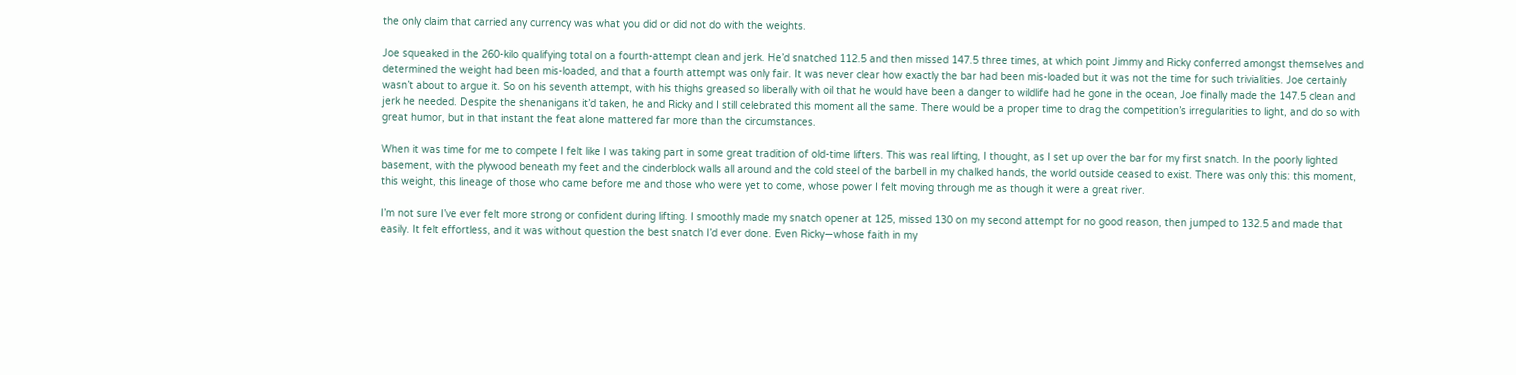the only claim that carried any currency was what you did or did not do with the weights.

Joe squeaked in the 260-kilo qualifying total on a fourth-attempt clean and jerk. He’d snatched 112.5 and then missed 147.5 three times, at which point Jimmy and Ricky conferred amongst themselves and determined the weight had been mis-loaded, and that a fourth attempt was only fair. It was never clear how exactly the bar had been mis-loaded but it was not the time for such trivialities. Joe certainly wasn’t about to argue it. So on his seventh attempt, with his thighs greased so liberally with oil that he would have been a danger to wildlife had he gone in the ocean, Joe finally made the 147.5 clean and jerk he needed. Despite the shenanigans it’d taken, he and Ricky and I still celebrated this moment all the same. There would be a proper time to drag the competition’s irregularities to light, and do so with great humor, but in that instant the feat alone mattered far more than the circumstances.

When it was time for me to compete I felt like I was taking part in some great tradition of old-time lifters. This was real lifting, I thought, as I set up over the bar for my first snatch. In the poorly lighted basement, with the plywood beneath my feet and the cinderblock walls all around and the cold steel of the barbell in my chalked hands, the world outside ceased to exist. There was only this: this moment, this weight, this lineage of those who came before me and those who were yet to come, whose power I felt moving through me as though it were a great river.

I’m not sure I’ve ever felt more strong or confident during lifting. I smoothly made my snatch opener at 125, missed 130 on my second attempt for no good reason, then jumped to 132.5 and made that easily. It felt effortless, and it was without question the best snatch I’d ever done. Even Ricky—whose faith in my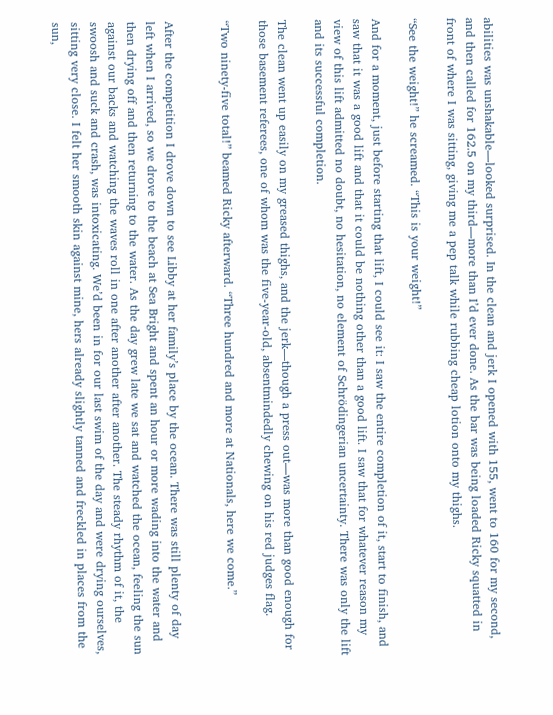abilities was unshakable—looked surprised. In the clean and jerk I opened with 155, went to 160 for my second, and then called for 162.5 on my third—more than I’d ever done. As the bar was being loaded Ricky squatted in front of where I was sitting, giving me a pep talk while rubbing cheap lotion onto my thighs.

“See the weight!” he screamed. “This is your weight!”

And for a moment, just before starting that lift, I could see it: I saw the entire completion of it, start to finish, and saw that it was a good lift and that it could be nothing other than a good lift. I saw that for whatever reason my view of this lift admitted no doubt, no hesitation, no element of Schrödingerian uncertainty. There was only the lift and its successful completion.

The clean went up easily on my greased thighs, and the jerk—though a press out—was more than good enough for those basement referees, one of whom was the five-year-old, absentmindedly chewing on his red judges flag.

“Two ninety-five total!” beamed Ricky afterward. “Three hundred and more at Nationals, here we come.”


After the competition I drove down to see Libby at her family’s place by the ocean. There was still plenty of day left when I arrived, so we drove to the beach at Sea Bright and spent an hour or more wading into the water and then drying off and then returning to the water. As the day grew late we sat and watched the ocean, feeling the sun against our backs and watching the waves roll in one after another after another. The steady rhythm of it, the swoosh and suck and crash, was intoxicating. We’d been in for our last swim of the day and were drying ourselves, sitting very close. I felt her smooth skin against mine, hers already slightly tanned and freckled in places from the sun,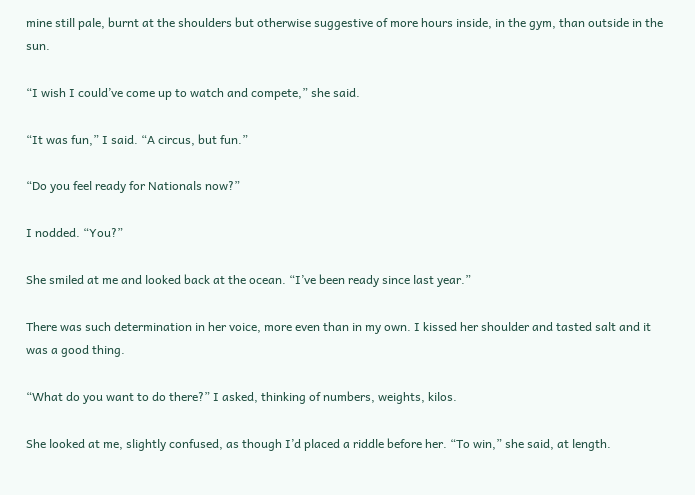mine still pale, burnt at the shoulders but otherwise suggestive of more hours inside, in the gym, than outside in the sun.

“I wish I could’ve come up to watch and compete,” she said.

“It was fun,” I said. “A circus, but fun.”

“Do you feel ready for Nationals now?”

I nodded. “You?”

She smiled at me and looked back at the ocean. “I’ve been ready since last year.”

There was such determination in her voice, more even than in my own. I kissed her shoulder and tasted salt and it was a good thing.

“What do you want to do there?” I asked, thinking of numbers, weights, kilos.

She looked at me, slightly confused, as though I’d placed a riddle before her. “To win,” she said, at length.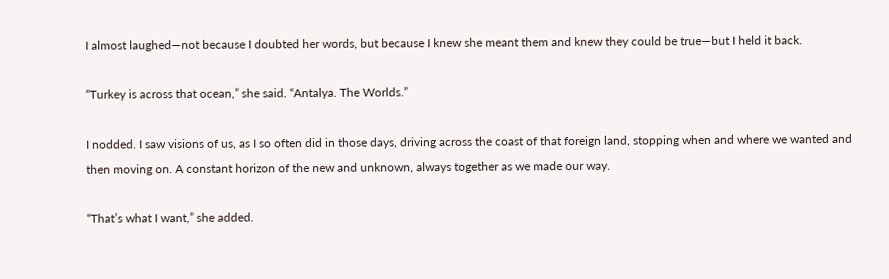I almost laughed—not because I doubted her words, but because I knew she meant them and knew they could be true—but I held it back.

“Turkey is across that ocean,” she said. “Antalya. The Worlds.”

I nodded. I saw visions of us, as I so often did in those days, driving across the coast of that foreign land, stopping when and where we wanted and then moving on. A constant horizon of the new and unknown, always together as we made our way.

“That’s what I want,” she added.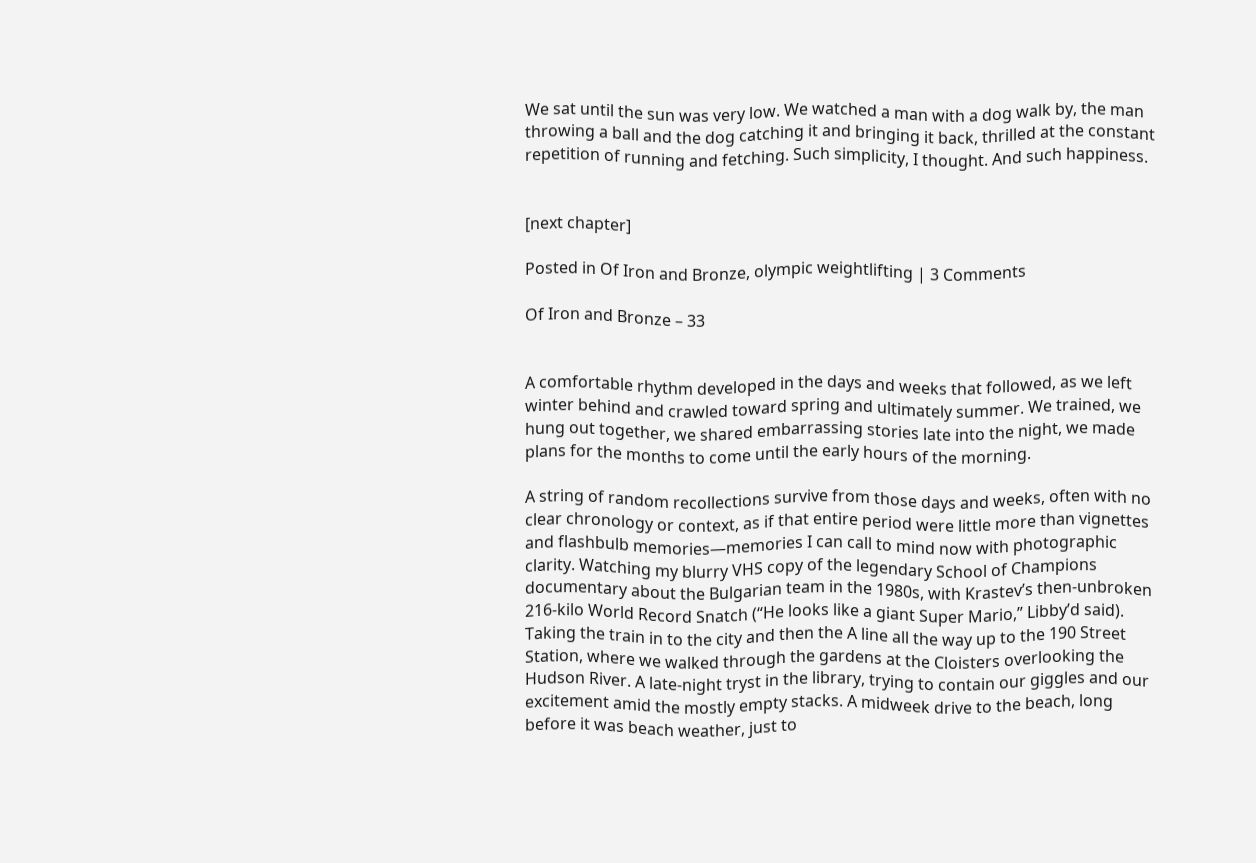We sat until the sun was very low. We watched a man with a dog walk by, the man throwing a ball and the dog catching it and bringing it back, thrilled at the constant repetition of running and fetching. Such simplicity, I thought. And such happiness.


[next chapter]

Posted in Of Iron and Bronze, olympic weightlifting | 3 Comments

Of Iron and Bronze – 33


A comfortable rhythm developed in the days and weeks that followed, as we left winter behind and crawled toward spring and ultimately summer. We trained, we hung out together, we shared embarrassing stories late into the night, we made plans for the months to come until the early hours of the morning.

A string of random recollections survive from those days and weeks, often with no clear chronology or context, as if that entire period were little more than vignettes and flashbulb memories—memories I can call to mind now with photographic clarity. Watching my blurry VHS copy of the legendary School of Champions documentary about the Bulgarian team in the 1980s, with Krastev’s then-unbroken 216-kilo World Record Snatch (“He looks like a giant Super Mario,” Libby’d said). Taking the train in to the city and then the A line all the way up to the 190 Street Station, where we walked through the gardens at the Cloisters overlooking the Hudson River. A late-night tryst in the library, trying to contain our giggles and our excitement amid the mostly empty stacks. A midweek drive to the beach, long before it was beach weather, just to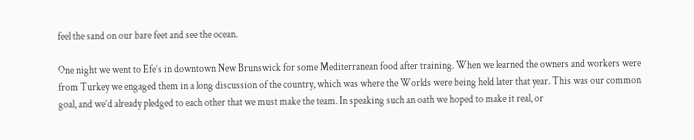feel the sand on our bare feet and see the ocean.

One night we went to Efe’s in downtown New Brunswick for some Mediterranean food after training. When we learned the owners and workers were from Turkey we engaged them in a long discussion of the country, which was where the Worlds were being held later that year. This was our common goal, and we’d already pledged to each other that we must make the team. In speaking such an oath we hoped to make it real, or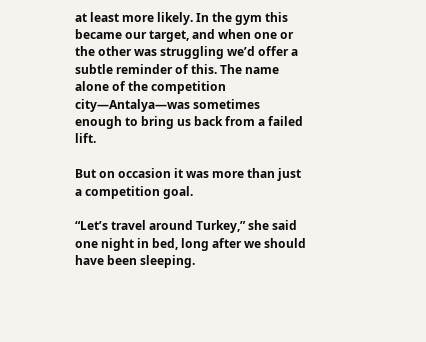at least more likely. In the gym this became our target, and when one or the other was struggling we’d offer a subtle reminder of this. The name alone of the competition city—Antalya—was sometimes enough to bring us back from a failed lift.

But on occasion it was more than just a competition goal.

“Let’s travel around Turkey,” she said one night in bed, long after we should have been sleeping.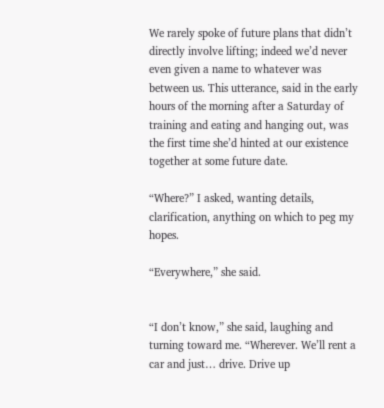We rarely spoke of future plans that didn’t directly involve lifting; indeed we’d never even given a name to whatever was between us. This utterance, said in the early hours of the morning after a Saturday of training and eating and hanging out, was the first time she’d hinted at our existence together at some future date.

“Where?” I asked, wanting details, clarification, anything on which to peg my hopes.

“Everywhere,” she said.


“I don’t know,” she said, laughing and turning toward me. “Wherever. We’ll rent a car and just… drive. Drive up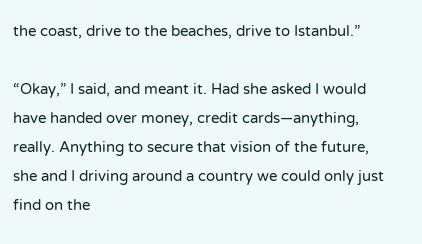the coast, drive to the beaches, drive to Istanbul.”

“Okay,” I said, and meant it. Had she asked I would have handed over money, credit cards—anything, really. Anything to secure that vision of the future, she and I driving around a country we could only just find on the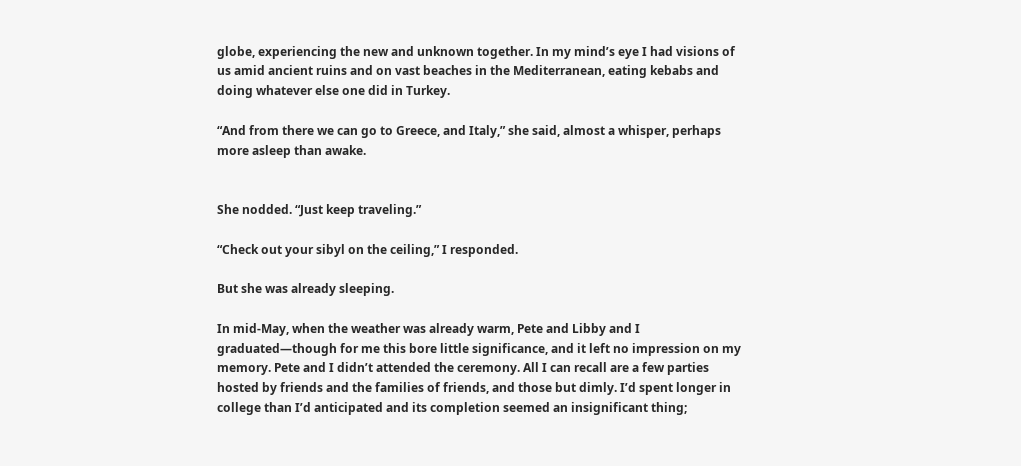globe, experiencing the new and unknown together. In my mind’s eye I had visions of us amid ancient ruins and on vast beaches in the Mediterranean, eating kebabs and doing whatever else one did in Turkey.

“And from there we can go to Greece, and Italy,” she said, almost a whisper, perhaps more asleep than awake.


She nodded. “Just keep traveling.”

“Check out your sibyl on the ceiling,” I responded.

But she was already sleeping.

In mid-May, when the weather was already warm, Pete and Libby and I graduated—though for me this bore little significance, and it left no impression on my memory. Pete and I didn’t attended the ceremony. All I can recall are a few parties hosted by friends and the families of friends, and those but dimly. I’d spent longer in college than I’d anticipated and its completion seemed an insignificant thing;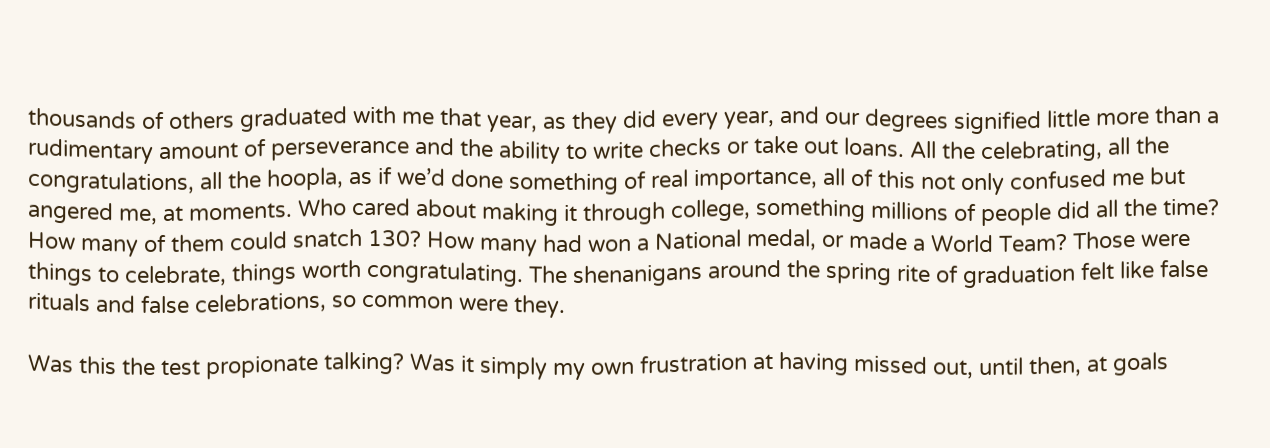thousands of others graduated with me that year, as they did every year, and our degrees signified little more than a rudimentary amount of perseverance and the ability to write checks or take out loans. All the celebrating, all the congratulations, all the hoopla, as if we’d done something of real importance, all of this not only confused me but angered me, at moments. Who cared about making it through college, something millions of people did all the time? How many of them could snatch 130? How many had won a National medal, or made a World Team? Those were things to celebrate, things worth congratulating. The shenanigans around the spring rite of graduation felt like false rituals and false celebrations, so common were they.

Was this the test propionate talking? Was it simply my own frustration at having missed out, until then, at goals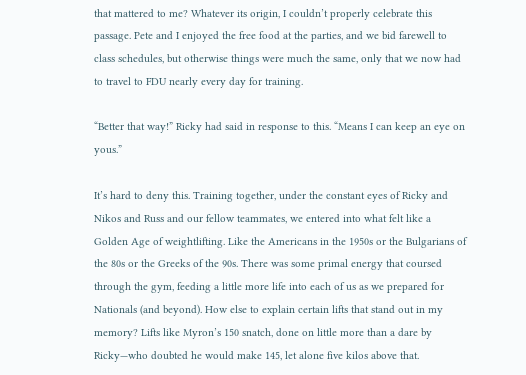that mattered to me? Whatever its origin, I couldn’t properly celebrate this passage. Pete and I enjoyed the free food at the parties, and we bid farewell to class schedules, but otherwise things were much the same, only that we now had to travel to FDU nearly every day for training.

“Better that way!” Ricky had said in response to this. “Means I can keep an eye on yous.”

It’s hard to deny this. Training together, under the constant eyes of Ricky and Nikos and Russ and our fellow teammates, we entered into what felt like a Golden Age of weightlifting. Like the Americans in the 1950s or the Bulgarians of the 80s or the Greeks of the 90s. There was some primal energy that coursed through the gym, feeding a little more life into each of us as we prepared for Nationals (and beyond). How else to explain certain lifts that stand out in my memory? Lifts like Myron’s 150 snatch, done on little more than a dare by Ricky—who doubted he would make 145, let alone five kilos above that.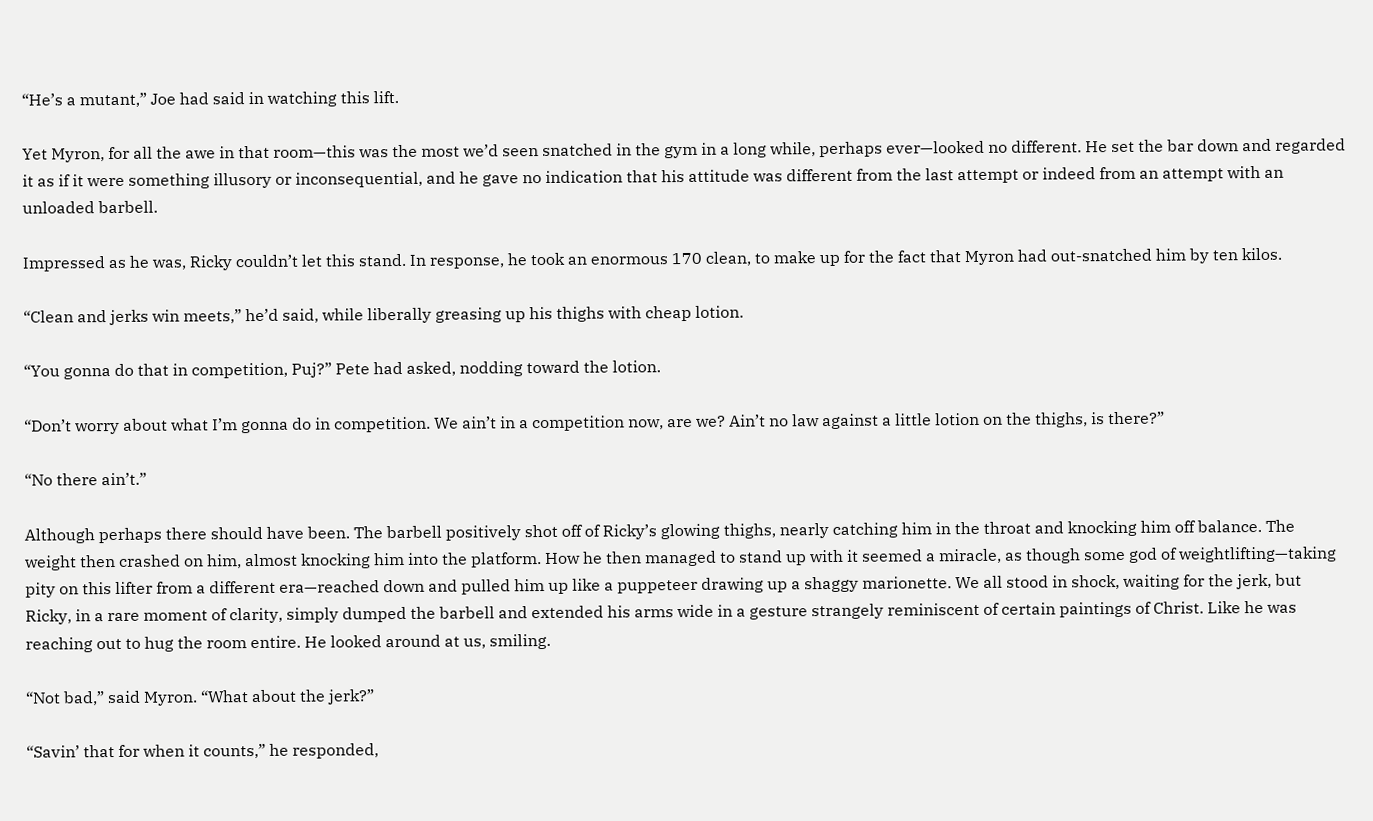“He’s a mutant,” Joe had said in watching this lift.

Yet Myron, for all the awe in that room—this was the most we’d seen snatched in the gym in a long while, perhaps ever—looked no different. He set the bar down and regarded it as if it were something illusory or inconsequential, and he gave no indication that his attitude was different from the last attempt or indeed from an attempt with an unloaded barbell.

Impressed as he was, Ricky couldn’t let this stand. In response, he took an enormous 170 clean, to make up for the fact that Myron had out-snatched him by ten kilos.

“Clean and jerks win meets,” he’d said, while liberally greasing up his thighs with cheap lotion.

“You gonna do that in competition, Puj?” Pete had asked, nodding toward the lotion.

“Don’t worry about what I’m gonna do in competition. We ain’t in a competition now, are we? Ain’t no law against a little lotion on the thighs, is there?”

“No there ain’t.”

Although perhaps there should have been. The barbell positively shot off of Ricky’s glowing thighs, nearly catching him in the throat and knocking him off balance. The weight then crashed on him, almost knocking him into the platform. How he then managed to stand up with it seemed a miracle, as though some god of weightlifting—taking pity on this lifter from a different era—reached down and pulled him up like a puppeteer drawing up a shaggy marionette. We all stood in shock, waiting for the jerk, but Ricky, in a rare moment of clarity, simply dumped the barbell and extended his arms wide in a gesture strangely reminiscent of certain paintings of Christ. Like he was reaching out to hug the room entire. He looked around at us, smiling.

“Not bad,” said Myron. “What about the jerk?”

“Savin’ that for when it counts,” he responded,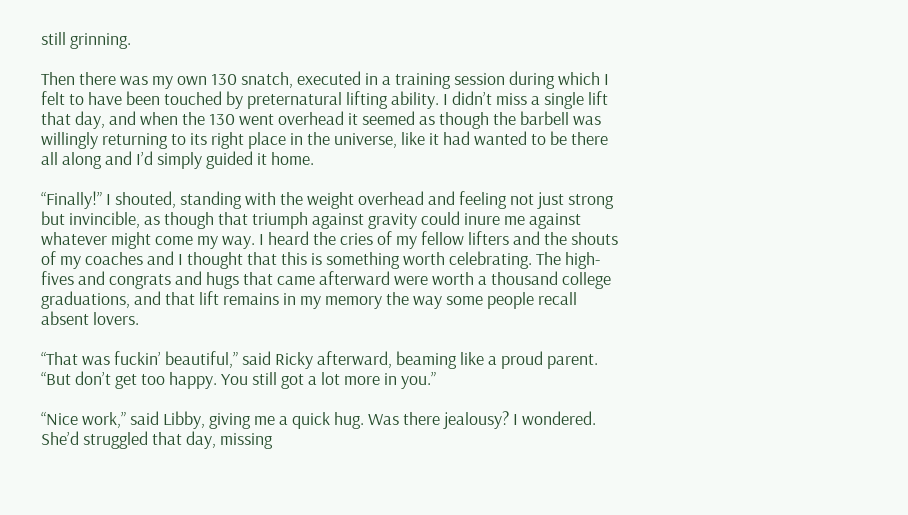still grinning.

Then there was my own 130 snatch, executed in a training session during which I felt to have been touched by preternatural lifting ability. I didn’t miss a single lift that day, and when the 130 went overhead it seemed as though the barbell was willingly returning to its right place in the universe, like it had wanted to be there all along and I’d simply guided it home.

“Finally!” I shouted, standing with the weight overhead and feeling not just strong but invincible, as though that triumph against gravity could inure me against whatever might come my way. I heard the cries of my fellow lifters and the shouts of my coaches and I thought that this is something worth celebrating. The high-fives and congrats and hugs that came afterward were worth a thousand college graduations, and that lift remains in my memory the way some people recall absent lovers.

“That was fuckin’ beautiful,” said Ricky afterward, beaming like a proud parent. “But don’t get too happy. You still got a lot more in you.”

“Nice work,” said Libby, giving me a quick hug. Was there jealousy? I wondered. She’d struggled that day, missing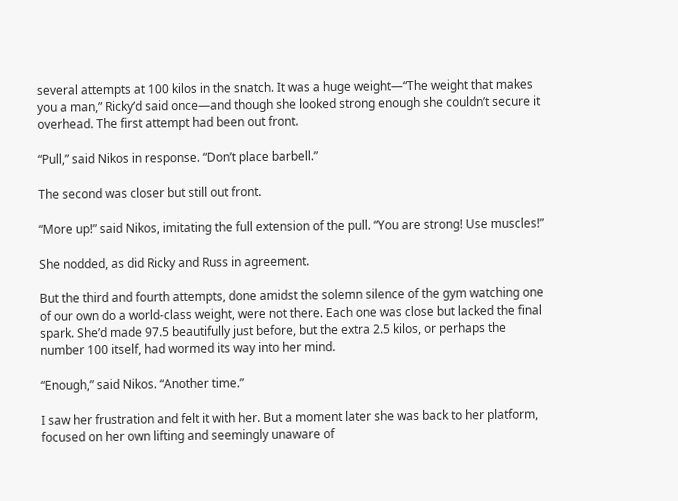several attempts at 100 kilos in the snatch. It was a huge weight—“The weight that makes you a man,” Ricky’d said once—and though she looked strong enough she couldn’t secure it overhead. The first attempt had been out front.

“Pull,” said Nikos in response. “Don’t place barbell.”

The second was closer but still out front.

“More up!” said Nikos, imitating the full extension of the pull. “You are strong! Use muscles!”

She nodded, as did Ricky and Russ in agreement.

But the third and fourth attempts, done amidst the solemn silence of the gym watching one of our own do a world-class weight, were not there. Each one was close but lacked the final spark. She’d made 97.5 beautifully just before, but the extra 2.5 kilos, or perhaps the number 100 itself, had wormed its way into her mind.

“Enough,” said Nikos. “Another time.”

I saw her frustration and felt it with her. But a moment later she was back to her platform, focused on her own lifting and seemingly unaware of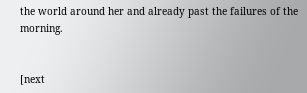the world around her and already past the failures of the morning.


[next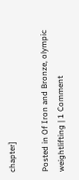chapter]

Posted in Of Iron and Bronze, olympic weightlifting | 1 Comment